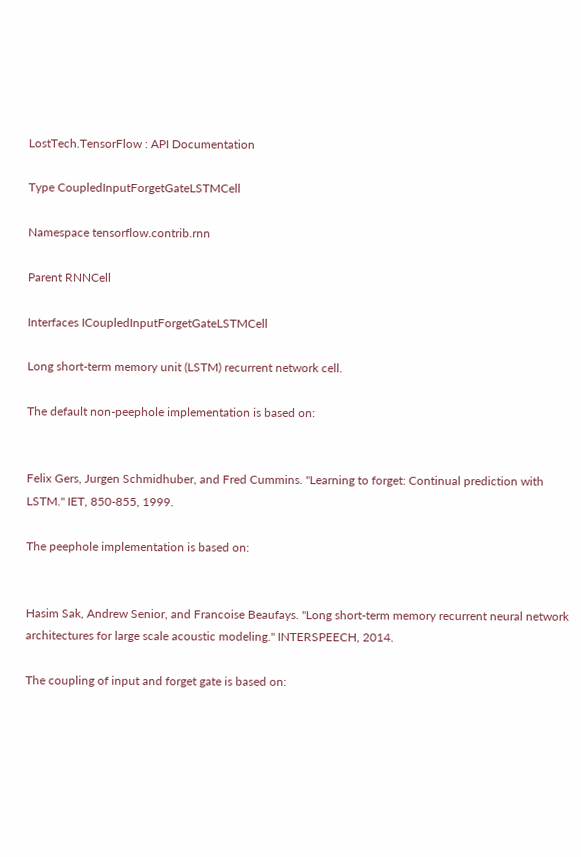LostTech.TensorFlow : API Documentation

Type CoupledInputForgetGateLSTMCell

Namespace tensorflow.contrib.rnn

Parent RNNCell

Interfaces ICoupledInputForgetGateLSTMCell

Long short-term memory unit (LSTM) recurrent network cell.

The default non-peephole implementation is based on:


Felix Gers, Jurgen Schmidhuber, and Fred Cummins. "Learning to forget: Continual prediction with LSTM." IET, 850-855, 1999.

The peephole implementation is based on:


Hasim Sak, Andrew Senior, and Francoise Beaufays. "Long short-term memory recurrent neural network architectures for large scale acoustic modeling." INTERSPEECH, 2014.

The coupling of input and forget gate is based on: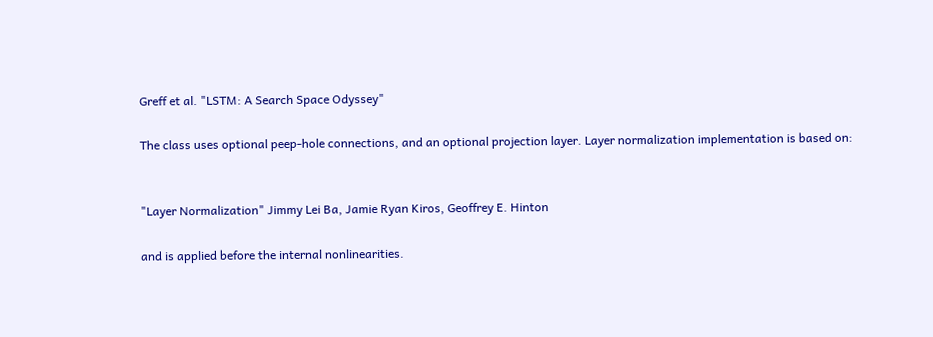Greff et al. "LSTM: A Search Space Odyssey"

The class uses optional peep-hole connections, and an optional projection layer. Layer normalization implementation is based on:


"Layer Normalization" Jimmy Lei Ba, Jamie Ryan Kiros, Geoffrey E. Hinton

and is applied before the internal nonlinearities.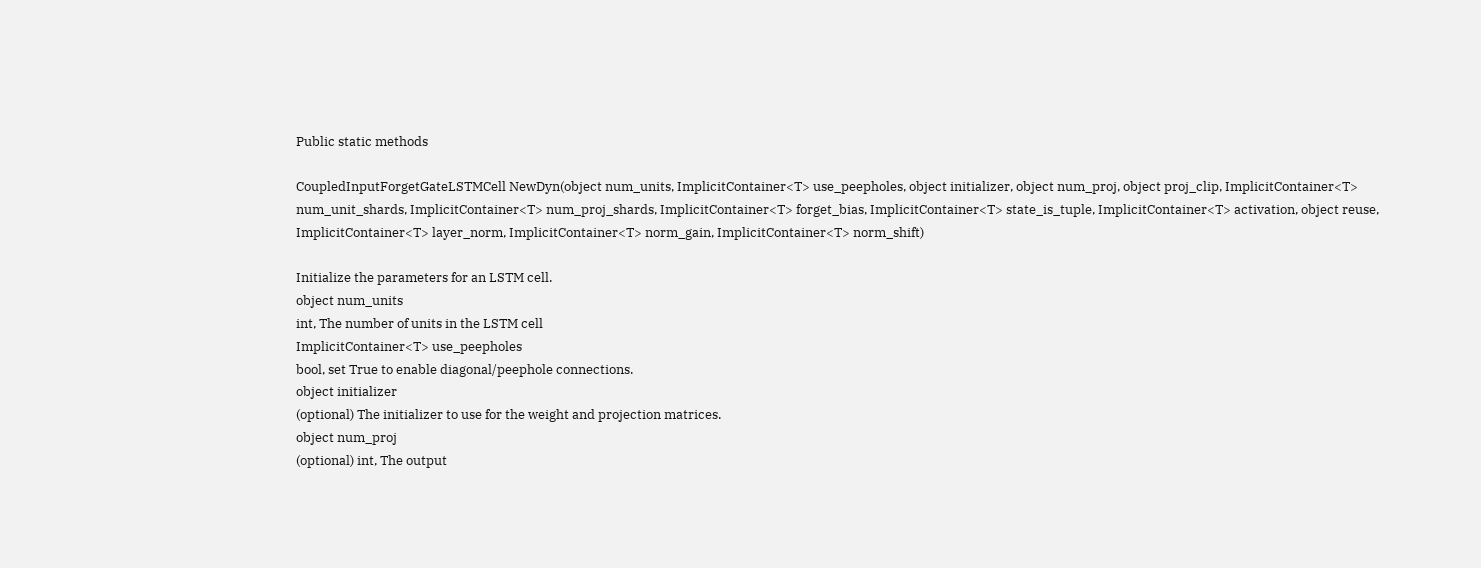Public static methods

CoupledInputForgetGateLSTMCell NewDyn(object num_units, ImplicitContainer<T> use_peepholes, object initializer, object num_proj, object proj_clip, ImplicitContainer<T> num_unit_shards, ImplicitContainer<T> num_proj_shards, ImplicitContainer<T> forget_bias, ImplicitContainer<T> state_is_tuple, ImplicitContainer<T> activation, object reuse, ImplicitContainer<T> layer_norm, ImplicitContainer<T> norm_gain, ImplicitContainer<T> norm_shift)

Initialize the parameters for an LSTM cell.
object num_units
int, The number of units in the LSTM cell
ImplicitContainer<T> use_peepholes
bool, set True to enable diagonal/peephole connections.
object initializer
(optional) The initializer to use for the weight and projection matrices.
object num_proj
(optional) int, The output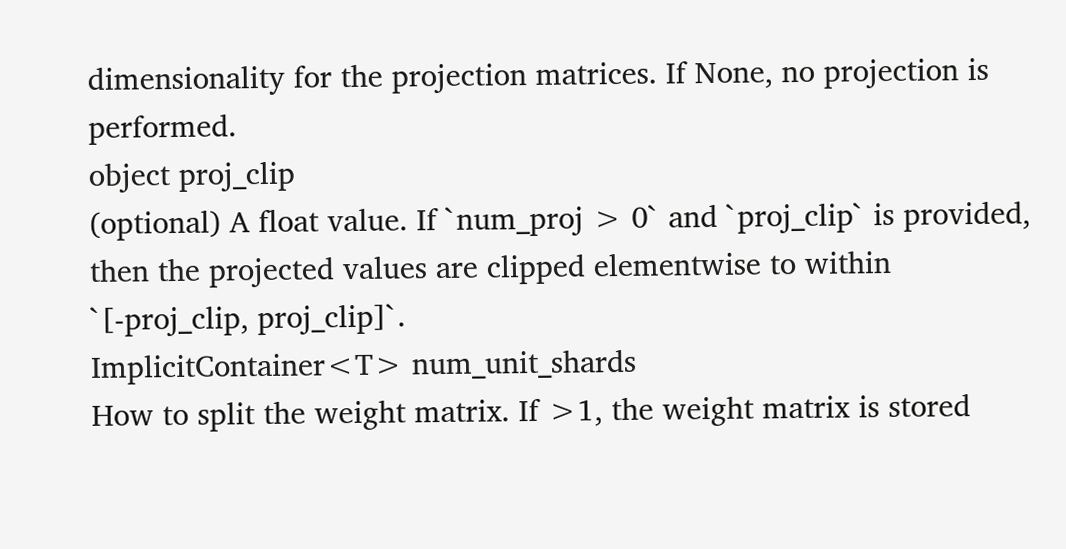dimensionality for the projection matrices. If None, no projection is performed.
object proj_clip
(optional) A float value. If `num_proj > 0` and `proj_clip` is provided, then the projected values are clipped elementwise to within `[-proj_clip, proj_clip]`.
ImplicitContainer<T> num_unit_shards
How to split the weight matrix. If >1, the weight matrix is stored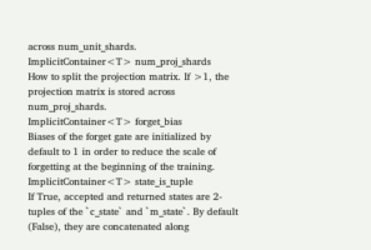across num_unit_shards.
ImplicitContainer<T> num_proj_shards
How to split the projection matrix. If >1, the projection matrix is stored across num_proj_shards.
ImplicitContainer<T> forget_bias
Biases of the forget gate are initialized by default to 1 in order to reduce the scale of forgetting at the beginning of the training.
ImplicitContainer<T> state_is_tuple
If True, accepted and returned states are 2-tuples of the `c_state` and `m_state`. By default (False), they are concatenated along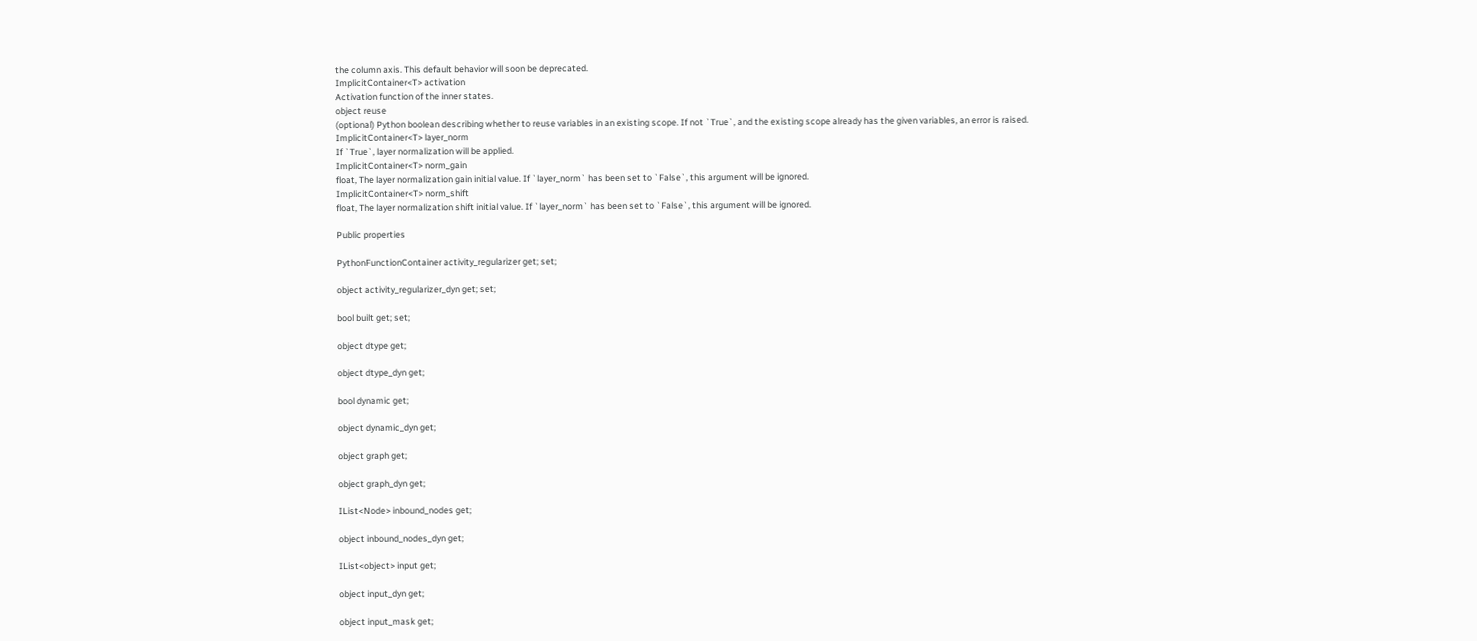the column axis. This default behavior will soon be deprecated.
ImplicitContainer<T> activation
Activation function of the inner states.
object reuse
(optional) Python boolean describing whether to reuse variables in an existing scope. If not `True`, and the existing scope already has the given variables, an error is raised.
ImplicitContainer<T> layer_norm
If `True`, layer normalization will be applied.
ImplicitContainer<T> norm_gain
float, The layer normalization gain initial value. If `layer_norm` has been set to `False`, this argument will be ignored.
ImplicitContainer<T> norm_shift
float, The layer normalization shift initial value. If `layer_norm` has been set to `False`, this argument will be ignored.

Public properties

PythonFunctionContainer activity_regularizer get; set;

object activity_regularizer_dyn get; set;

bool built get; set;

object dtype get;

object dtype_dyn get;

bool dynamic get;

object dynamic_dyn get;

object graph get;

object graph_dyn get;

IList<Node> inbound_nodes get;

object inbound_nodes_dyn get;

IList<object> input get;

object input_dyn get;

object input_mask get;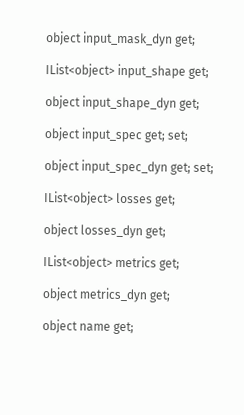object input_mask_dyn get;

IList<object> input_shape get;

object input_shape_dyn get;

object input_spec get; set;

object input_spec_dyn get; set;

IList<object> losses get;

object losses_dyn get;

IList<object> metrics get;

object metrics_dyn get;

object name get;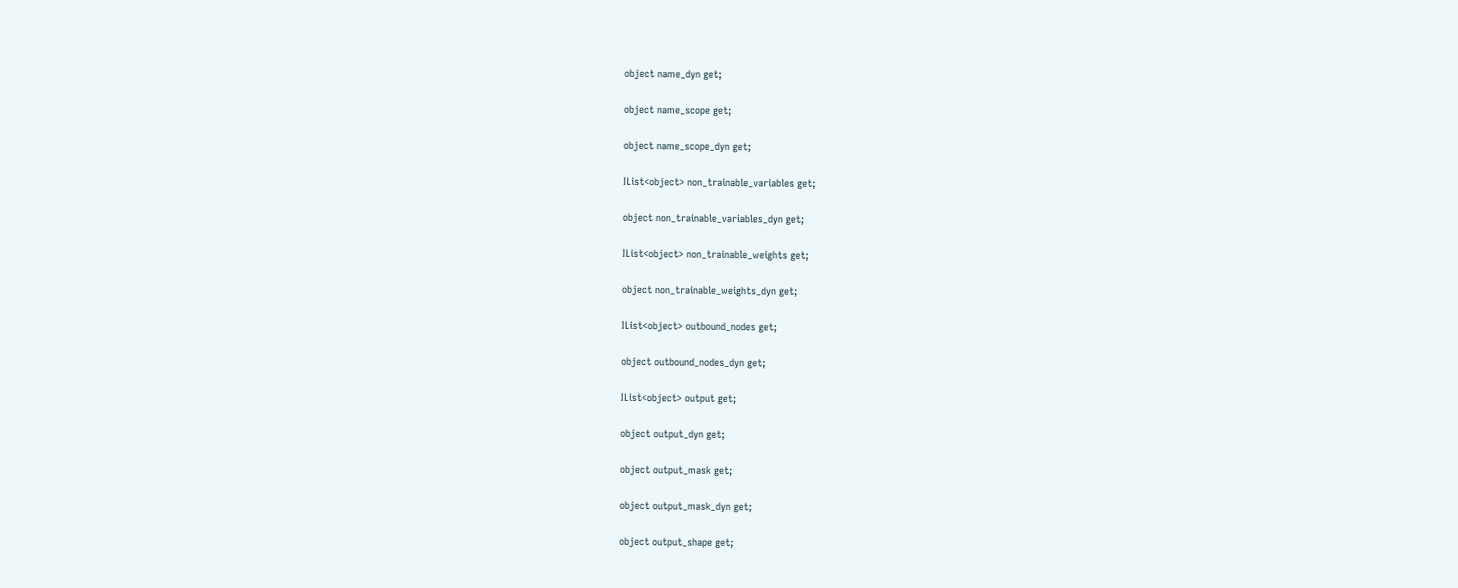object name_dyn get;

object name_scope get;

object name_scope_dyn get;

IList<object> non_trainable_variables get;

object non_trainable_variables_dyn get;

IList<object> non_trainable_weights get;

object non_trainable_weights_dyn get;

IList<object> outbound_nodes get;

object outbound_nodes_dyn get;

IList<object> output get;

object output_dyn get;

object output_mask get;

object output_mask_dyn get;

object output_shape get;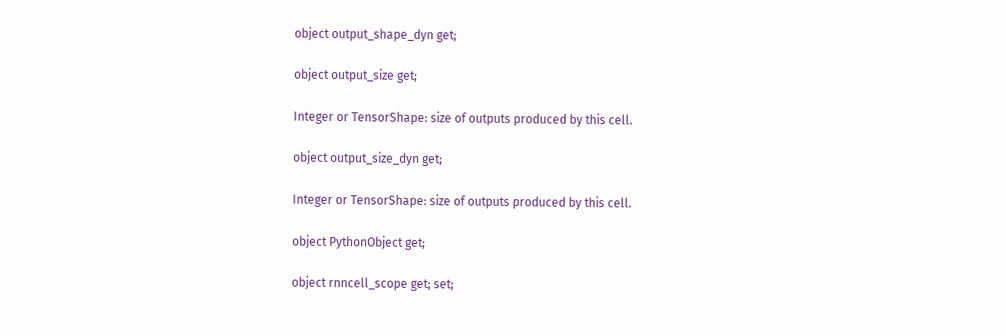object output_shape_dyn get;

object output_size get;

Integer or TensorShape: size of outputs produced by this cell.

object output_size_dyn get;

Integer or TensorShape: size of outputs produced by this cell.

object PythonObject get;

object rnncell_scope get; set;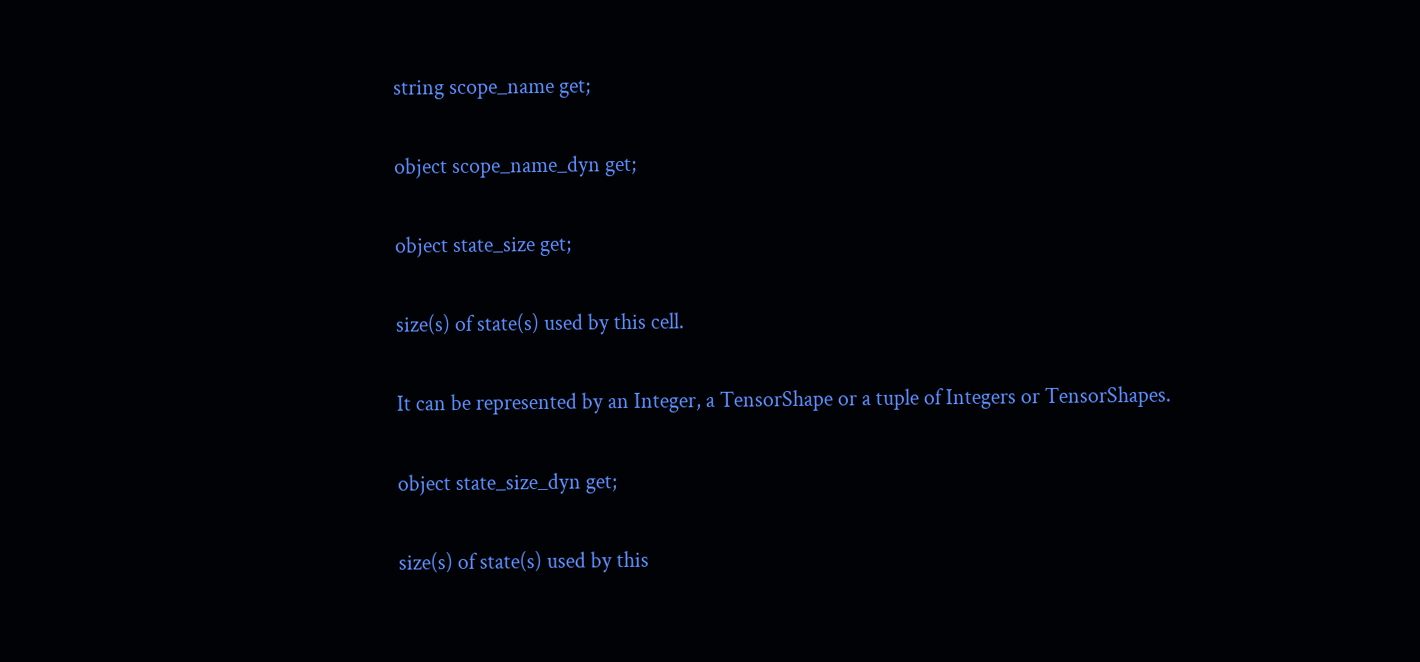string scope_name get;

object scope_name_dyn get;

object state_size get;

size(s) of state(s) used by this cell.

It can be represented by an Integer, a TensorShape or a tuple of Integers or TensorShapes.

object state_size_dyn get;

size(s) of state(s) used by this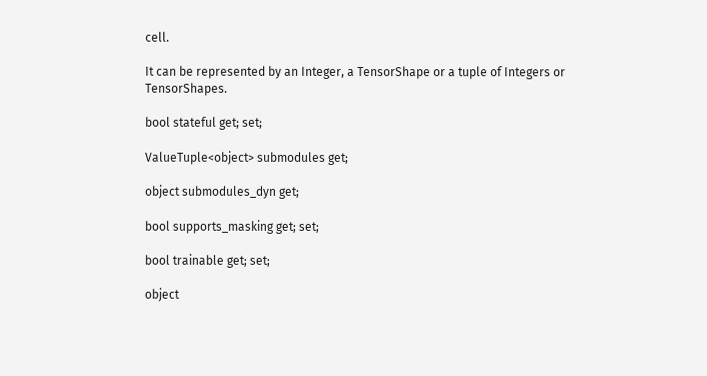cell.

It can be represented by an Integer, a TensorShape or a tuple of Integers or TensorShapes.

bool stateful get; set;

ValueTuple<object> submodules get;

object submodules_dyn get;

bool supports_masking get; set;

bool trainable get; set;

object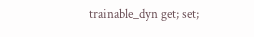trainable_dyn get; set;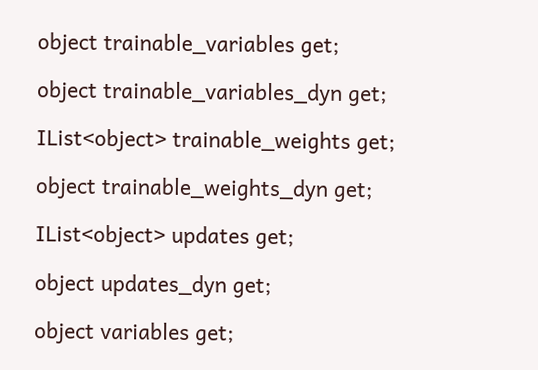object trainable_variables get;

object trainable_variables_dyn get;

IList<object> trainable_weights get;

object trainable_weights_dyn get;

IList<object> updates get;

object updates_dyn get;

object variables get;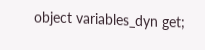object variables_dyn get;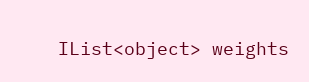IList<object> weights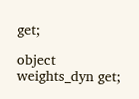get;

object weights_dyn get;